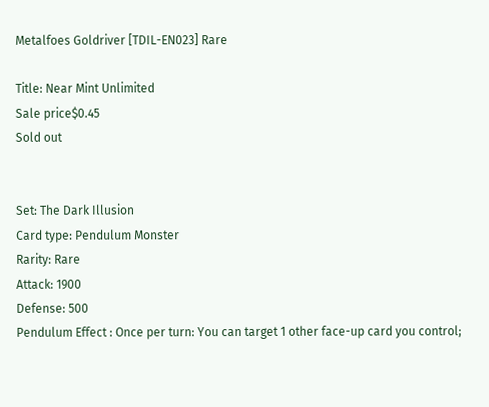Metalfoes Goldriver [TDIL-EN023] Rare

Title: Near Mint Unlimited
Sale price$0.45
Sold out


Set: The Dark Illusion
Card type: Pendulum Monster
Rarity: Rare
Attack: 1900
Defense: 500
Pendulum Effect : Once per turn: You can target 1 other face-up card you control;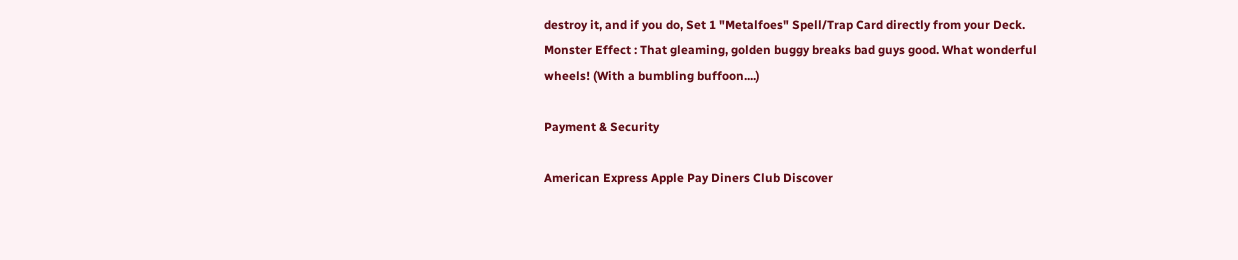destroy it, and if you do, Set 1 "Metalfoes" Spell/Trap Card directly from your Deck. Monster Effect : That gleaming, golden buggy breaks bad guys good. What wonderful wheels! (With a bumbling buffoon....)

Payment & Security

American Express Apple Pay Diners Club Discover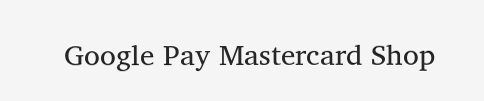Google Pay Mastercard Shop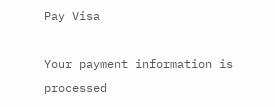Pay Visa

Your payment information is processed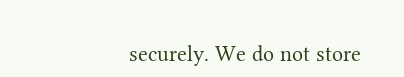securely. We do not store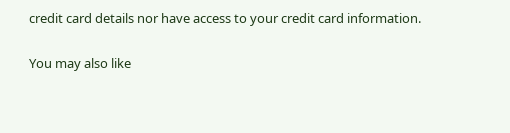credit card details nor have access to your credit card information.

You may also like